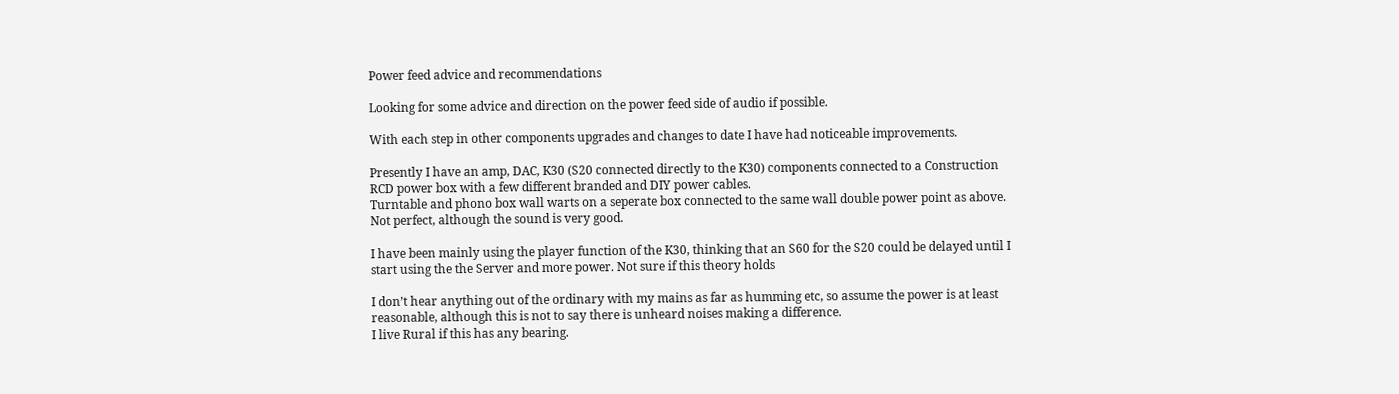Power feed advice and recommendations

Looking for some advice and direction on the power feed side of audio if possible.

With each step in other components upgrades and changes to date I have had noticeable improvements.

Presently I have an amp, DAC, K30 (S20 connected directly to the K30) components connected to a Construction RCD power box with a few different branded and DIY power cables.
Turntable and phono box wall warts on a seperate box connected to the same wall double power point as above.
Not perfect, although the sound is very good.

I have been mainly using the player function of the K30, thinking that an S60 for the S20 could be delayed until I start using the the Server and more power. Not sure if this theory holds

I don’t hear anything out of the ordinary with my mains as far as humming etc, so assume the power is at least reasonable, although this is not to say there is unheard noises making a difference.
I live Rural if this has any bearing.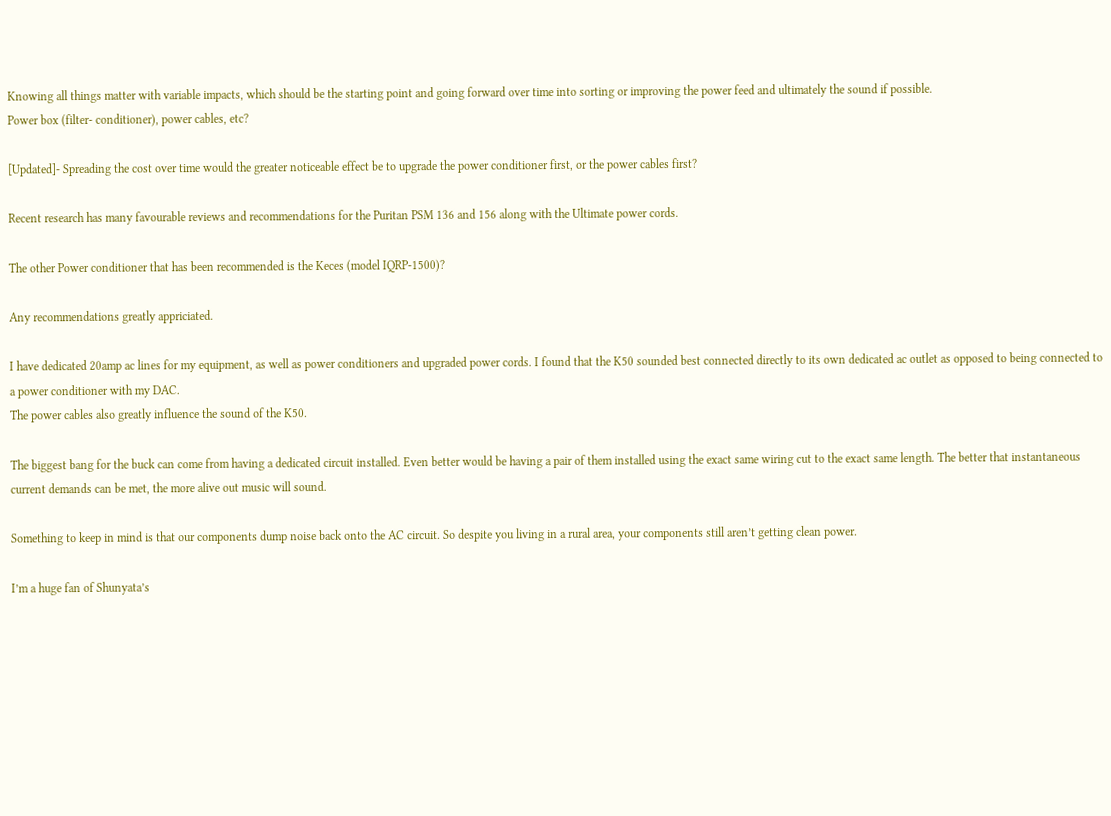Knowing all things matter with variable impacts, which should be the starting point and going forward over time into sorting or improving the power feed and ultimately the sound if possible.
Power box (filter- conditioner), power cables, etc?

[Updated]- Spreading the cost over time would the greater noticeable effect be to upgrade the power conditioner first, or the power cables first?

Recent research has many favourable reviews and recommendations for the Puritan PSM 136 and 156 along with the Ultimate power cords.

The other Power conditioner that has been recommended is the Keces (model IQRP-1500)?

Any recommendations greatly appriciated.

I have dedicated 20amp ac lines for my equipment, as well as power conditioners and upgraded power cords. I found that the K50 sounded best connected directly to its own dedicated ac outlet as opposed to being connected to a power conditioner with my DAC.
The power cables also greatly influence the sound of the K50.

The biggest bang for the buck can come from having a dedicated circuit installed. Even better would be having a pair of them installed using the exact same wiring cut to the exact same length. The better that instantaneous current demands can be met, the more alive out music will sound.

Something to keep in mind is that our components dump noise back onto the AC circuit. So despite you living in a rural area, your components still aren’t getting clean power.

I’m a huge fan of Shunyata’s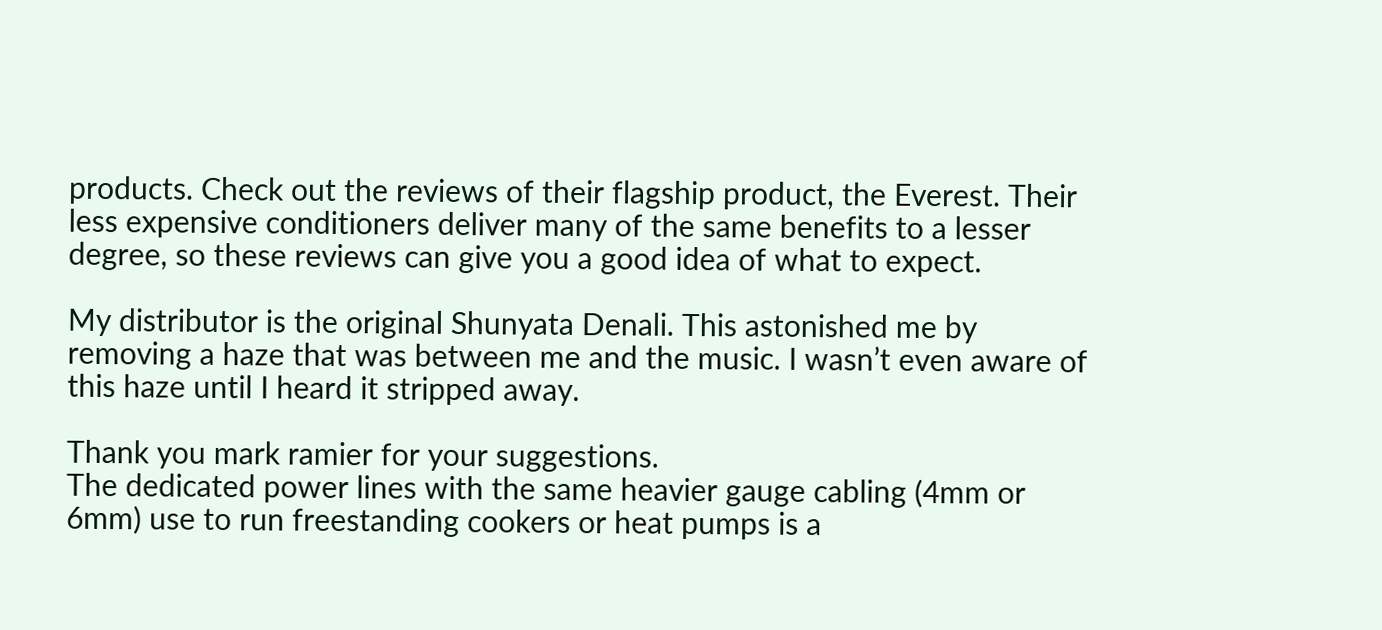products. Check out the reviews of their flagship product, the Everest. Their less expensive conditioners deliver many of the same benefits to a lesser degree, so these reviews can give you a good idea of what to expect.

My distributor is the original Shunyata Denali. This astonished me by removing a haze that was between me and the music. I wasn’t even aware of this haze until I heard it stripped away.

Thank you mark ramier for your suggestions.
The dedicated power lines with the same heavier gauge cabling (4mm or 6mm) use to run freestanding cookers or heat pumps is a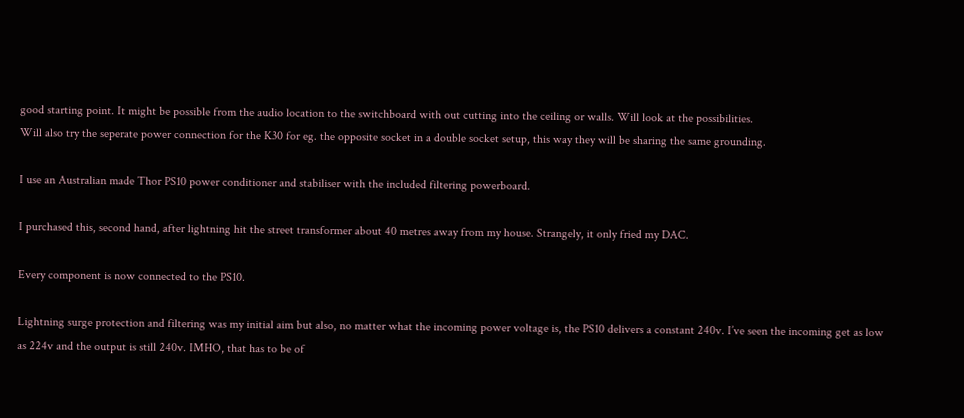good starting point. It might be possible from the audio location to the switchboard with out cutting into the ceiling or walls. Will look at the possibilities.
Will also try the seperate power connection for the K30 for eg. the opposite socket in a double socket setup, this way they will be sharing the same grounding.

I use an Australian made Thor PS10 power conditioner and stabiliser with the included filtering powerboard.

I purchased this, second hand, after lightning hit the street transformer about 40 metres away from my house. Strangely, it only fried my DAC.

Every component is now connected to the PS10.

Lightning surge protection and filtering was my initial aim but also, no matter what the incoming power voltage is, the PS10 delivers a constant 240v. I’ve seen the incoming get as low as 224v and the output is still 240v. IMHO, that has to be of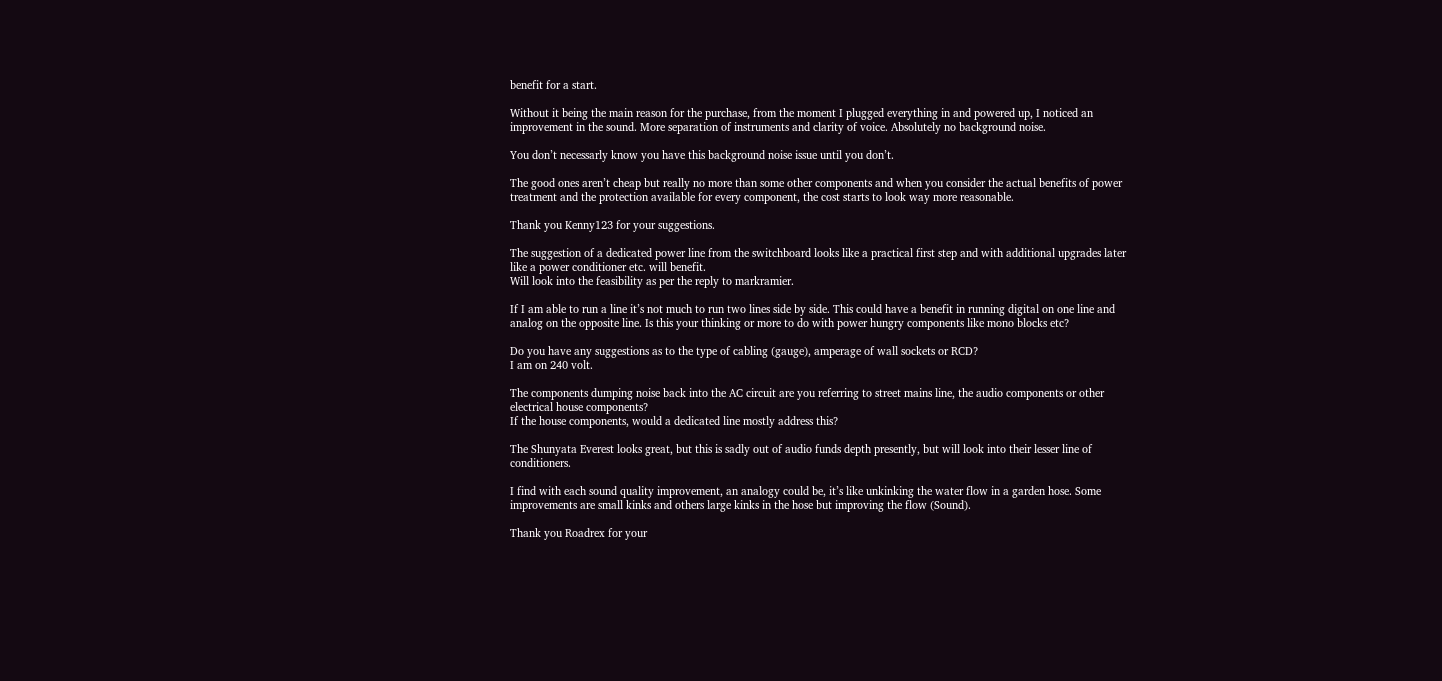benefit for a start.

Without it being the main reason for the purchase, from the moment I plugged everything in and powered up, I noticed an improvement in the sound. More separation of instruments and clarity of voice. Absolutely no background noise.

You don’t necessarly know you have this background noise issue until you don’t.

The good ones aren’t cheap but really no more than some other components and when you consider the actual benefits of power treatment and the protection available for every component, the cost starts to look way more reasonable.

Thank you Kenny123 for your suggestions.

The suggestion of a dedicated power line from the switchboard looks like a practical first step and with additional upgrades later like a power conditioner etc. will benefit.
Will look into the feasibility as per the reply to markramier.

If I am able to run a line it’s not much to run two lines side by side. This could have a benefit in running digital on one line and analog on the opposite line. Is this your thinking or more to do with power hungry components like mono blocks etc?

Do you have any suggestions as to the type of cabling (gauge), amperage of wall sockets or RCD?
I am on 240 volt.

The components dumping noise back into the AC circuit are you referring to street mains line, the audio components or other electrical house components?
If the house components, would a dedicated line mostly address this?

The Shunyata Everest looks great, but this is sadly out of audio funds depth presently, but will look into their lesser line of conditioners.

I find with each sound quality improvement, an analogy could be, it’s like unkinking the water flow in a garden hose. Some improvements are small kinks and others large kinks in the hose but improving the flow (Sound).

Thank you Roadrex for your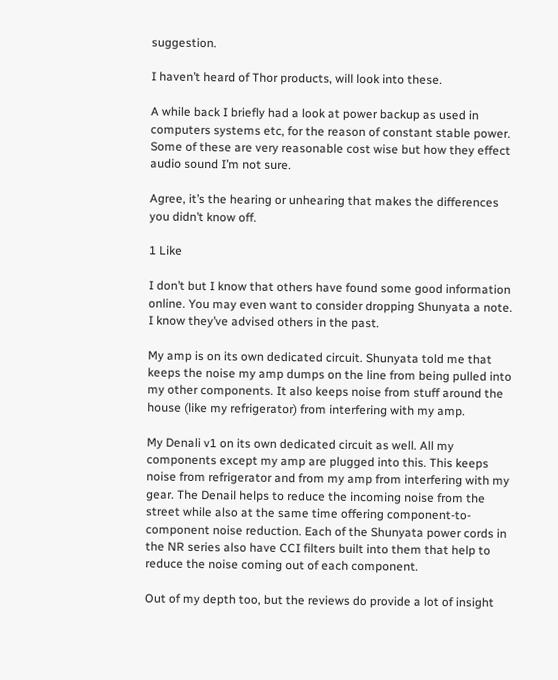suggestion.

I haven’t heard of Thor products, will look into these.

A while back I briefly had a look at power backup as used in computers systems etc, for the reason of constant stable power. Some of these are very reasonable cost wise but how they effect audio sound I’m not sure.

Agree, it’s the hearing or unhearing that makes the differences you didn’t know off.

1 Like

I don’t but I know that others have found some good information online. You may even want to consider dropping Shunyata a note. I know they’ve advised others in the past.

My amp is on its own dedicated circuit. Shunyata told me that keeps the noise my amp dumps on the line from being pulled into my other components. It also keeps noise from stuff around the house (like my refrigerator) from interfering with my amp.

My Denali v1 on its own dedicated circuit as well. All my components except my amp are plugged into this. This keeps noise from refrigerator and from my amp from interfering with my gear. The Denail helps to reduce the incoming noise from the street while also at the same time offering component-to-component noise reduction. Each of the Shunyata power cords in the NR series also have CCI filters built into them that help to reduce the noise coming out of each component.

Out of my depth too, but the reviews do provide a lot of insight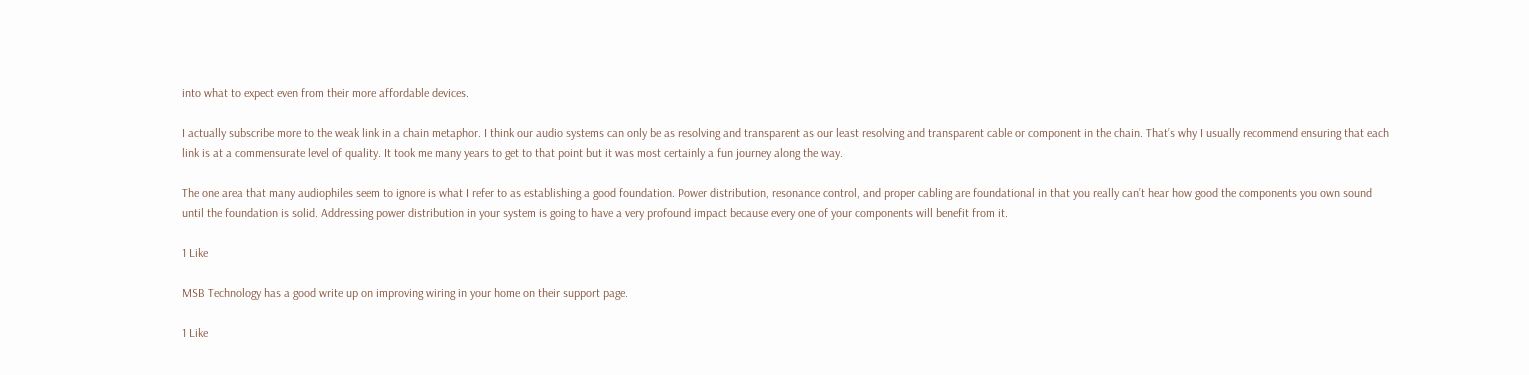into what to expect even from their more affordable devices.

I actually subscribe more to the weak link in a chain metaphor. I think our audio systems can only be as resolving and transparent as our least resolving and transparent cable or component in the chain. That’s why I usually recommend ensuring that each link is at a commensurate level of quality. It took me many years to get to that point but it was most certainly a fun journey along the way.

The one area that many audiophiles seem to ignore is what I refer to as establishing a good foundation. Power distribution, resonance control, and proper cabling are foundational in that you really can’t hear how good the components you own sound until the foundation is solid. Addressing power distribution in your system is going to have a very profound impact because every one of your components will benefit from it.

1 Like

MSB Technology has a good write up on improving wiring in your home on their support page.

1 Like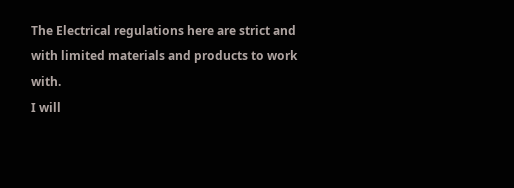The Electrical regulations here are strict and with limited materials and products to work with.
I will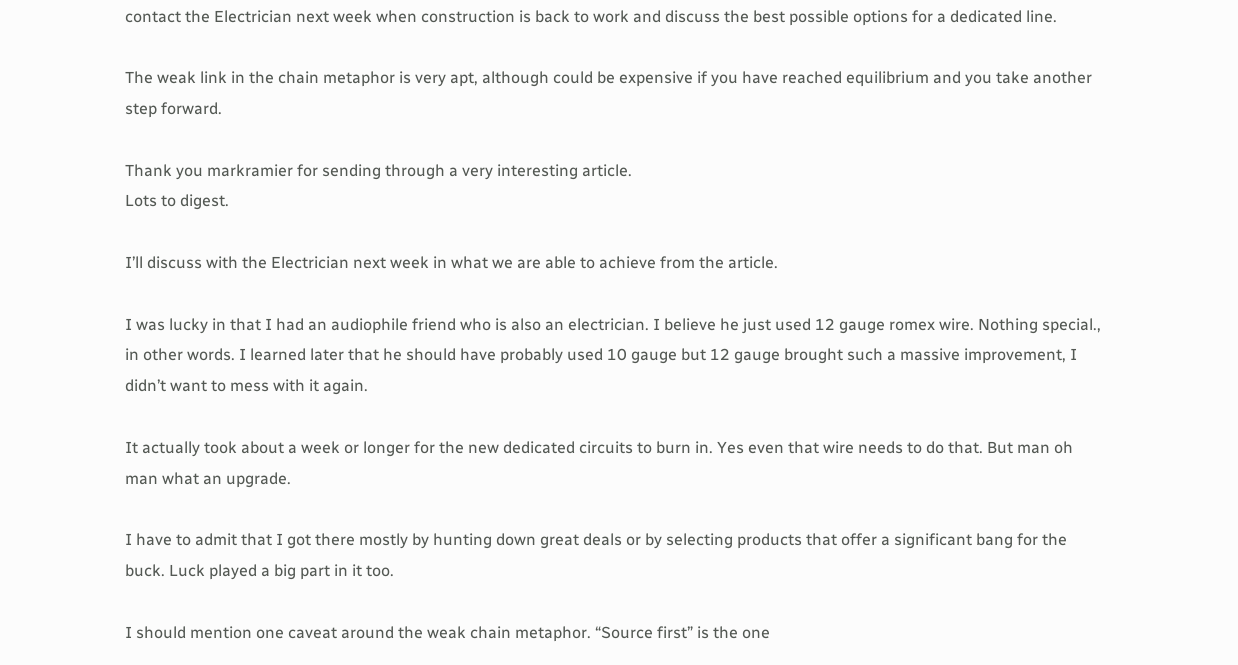contact the Electrician next week when construction is back to work and discuss the best possible options for a dedicated line.

The weak link in the chain metaphor is very apt, although could be expensive if you have reached equilibrium and you take another step forward.

Thank you markramier for sending through a very interesting article.
Lots to digest.

I’ll discuss with the Electrician next week in what we are able to achieve from the article.

I was lucky in that I had an audiophile friend who is also an electrician. I believe he just used 12 gauge romex wire. Nothing special., in other words. I learned later that he should have probably used 10 gauge but 12 gauge brought such a massive improvement, I didn’t want to mess with it again.

It actually took about a week or longer for the new dedicated circuits to burn in. Yes even that wire needs to do that. But man oh man what an upgrade.

I have to admit that I got there mostly by hunting down great deals or by selecting products that offer a significant bang for the buck. Luck played a big part in it too.

I should mention one caveat around the weak chain metaphor. “Source first” is the one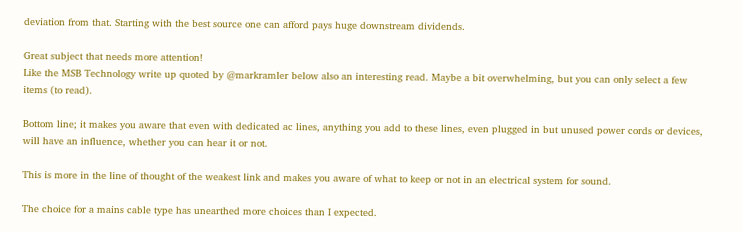deviation from that. Starting with the best source one can afford pays huge downstream dividends.

Great subject that needs more attention!
Like the MSB Technology write up quoted by @markramler below also an interesting read. Maybe a bit overwhelming, but you can only select a few items (to read).

Bottom line; it makes you aware that even with dedicated ac lines, anything you add to these lines, even plugged in but unused power cords or devices, will have an influence, whether you can hear it or not.

This is more in the line of thought of the weakest link and makes you aware of what to keep or not in an electrical system for sound.

The choice for a mains cable type has unearthed more choices than I expected.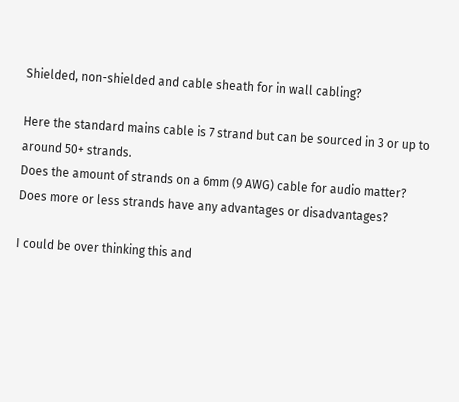Shielded, non-shielded and cable sheath for in wall cabling?

Here the standard mains cable is 7 strand but can be sourced in 3 or up to around 50+ strands.
Does the amount of strands on a 6mm (9 AWG) cable for audio matter?
Does more or less strands have any advantages or disadvantages?

I could be over thinking this and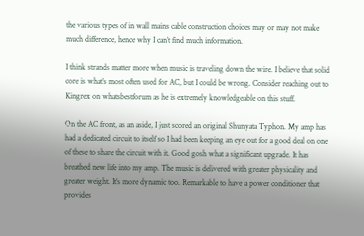the various types of in wall mains cable construction choices may or may not make much difference, hence why I can’t find much information.

I think strands matter more when music is traveling down the wire. I believe that solid core is what’s most often used for AC, but I could be wrong. Consider reaching out to Kingrex on whatsbestforum as he is extremely knowledgeable on this stuff.

On the AC front, as an aside, I just scored an original Shunyata Typhon. My amp has had a dedicated circuit to itself so I had been keeping an eye out for a good deal on one of these to share the circuit with it. Good gosh what a significant upgrade. It has breathed new life into my amp. The music is delivered with greater physicality and greater weight. It’s more dynamic too. Remarkable to have a power conditioner that provides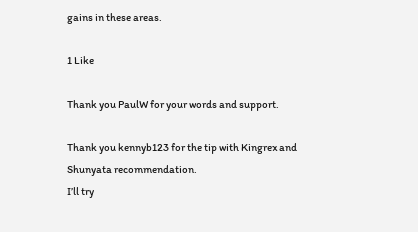gains in these areas.

1 Like

Thank you PaulW for your words and support.

Thank you kennyb123 for the tip with Kingrex and Shunyata recommendation.
I’ll try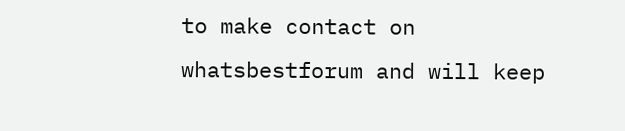to make contact on whatsbestforum and will keep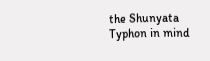the Shunyata Typhon in mind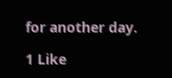for another day.

1 Like